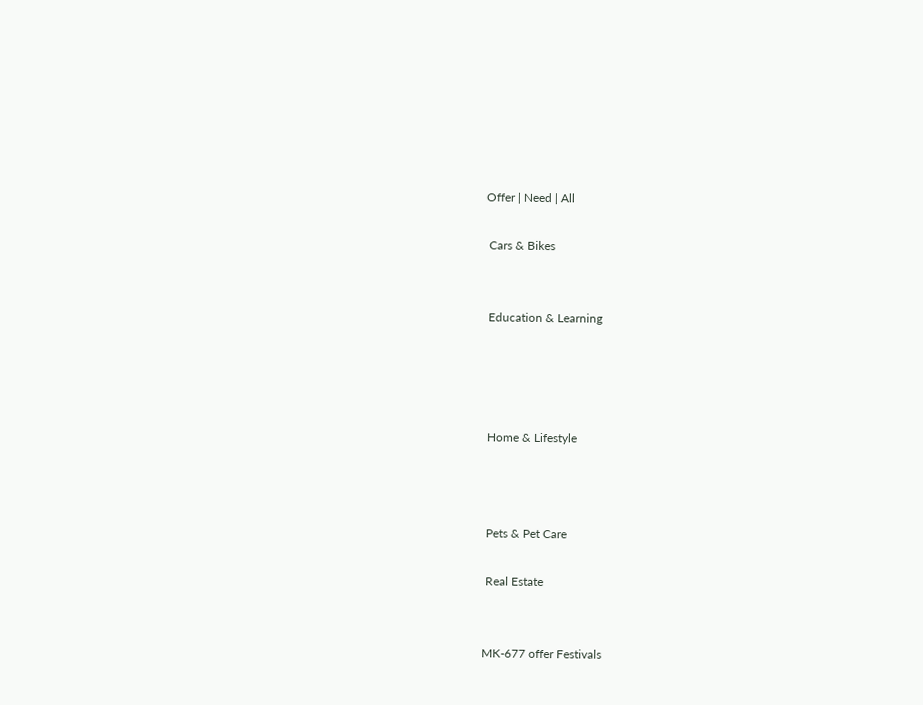Offer | Need | All

 Cars & Bikes


 Education & Learning




 Home & Lifestyle



 Pets & Pet Care

 Real Estate


MK-677 offer Festivals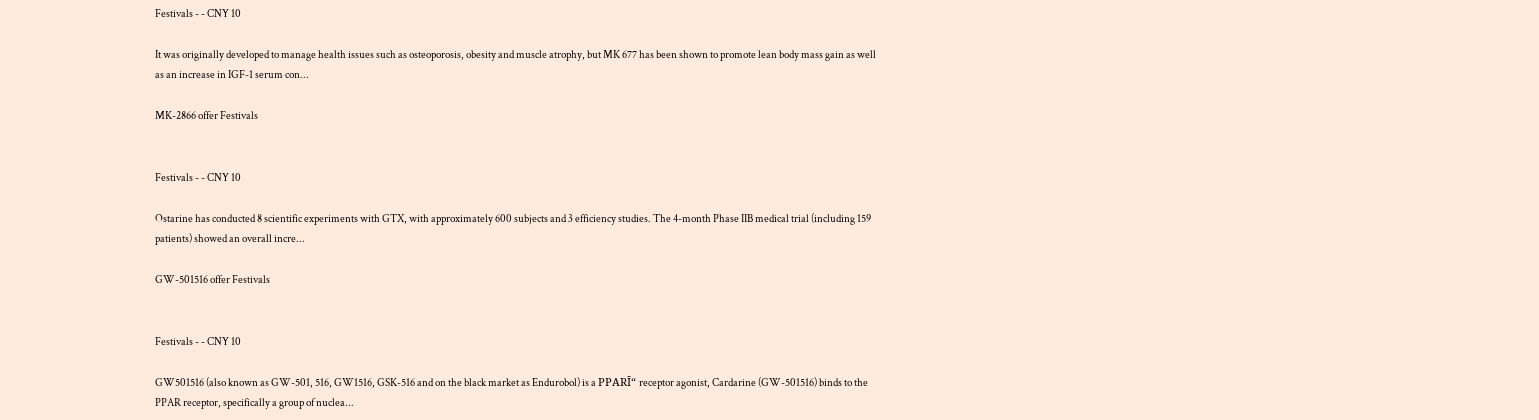Festivals - - CNY 10

It was originally developed to manage health issues such as osteoporosis, obesity and muscle atrophy, but MK 677 has been shown to promote lean body mass gain as well as an increase in IGF-1 serum con...

MK-2866 offer Festivals


Festivals - - CNY 10

Ostarine has conducted 8 scientific experiments with GTX, with approximately 600 subjects and 3 efficiency studies. The 4-month Phase IIB medical trial (including 159 patients) showed an overall incre...

GW-501516 offer Festivals


Festivals - - CNY 10

GW501516 (also known as GW-501, 516, GW1516, GSK-516 and on the black market as Endurobol) is a PPARĪ“ receptor agonist, Cardarine (GW-501516) binds to the PPAR receptor, specifically a group of nuclea...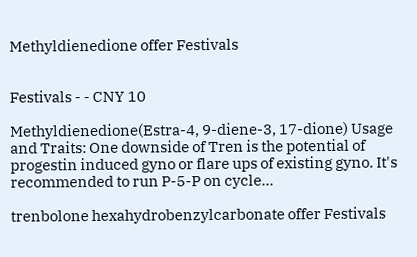Methyldienedione offer Festivals


Festivals - - CNY 10

Methyldienedione(Estra-4, 9-diene-3, 17-dione) Usage and Traits: One downside of Tren is the potential of progestin induced gyno or flare ups of existing gyno. It's recommended to run P-5-P on cycle...

trenbolone hexahydrobenzylcarbonate offer Festivals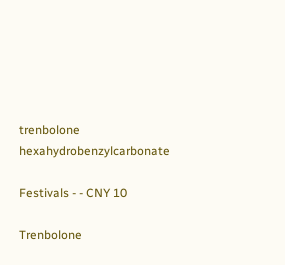trenbolone hexahydrobenzylcarbonate

Festivals - - CNY 10

Trenbolone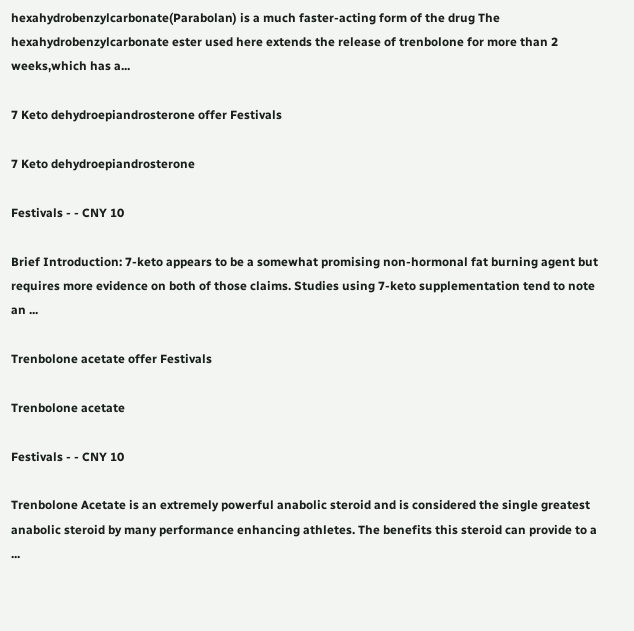hexahydrobenzylcarbonate(Parabolan) is a much faster-acting form of the drug The hexahydrobenzylcarbonate ester used here extends the release of trenbolone for more than 2 weeks,which has a...

7 Keto dehydroepiandrosterone offer Festivals

7 Keto dehydroepiandrosterone

Festivals - - CNY 10

Brief Introduction: 7-keto appears to be a somewhat promising non-hormonal fat burning agent but requires more evidence on both of those claims. Studies using 7-keto supplementation tend to note an ...

Trenbolone acetate offer Festivals

Trenbolone acetate

Festivals - - CNY 10

Trenbolone Acetate is an extremely powerful anabolic steroid and is considered the single greatest anabolic steroid by many performance enhancing athletes. The benefits this steroid can provide to a ...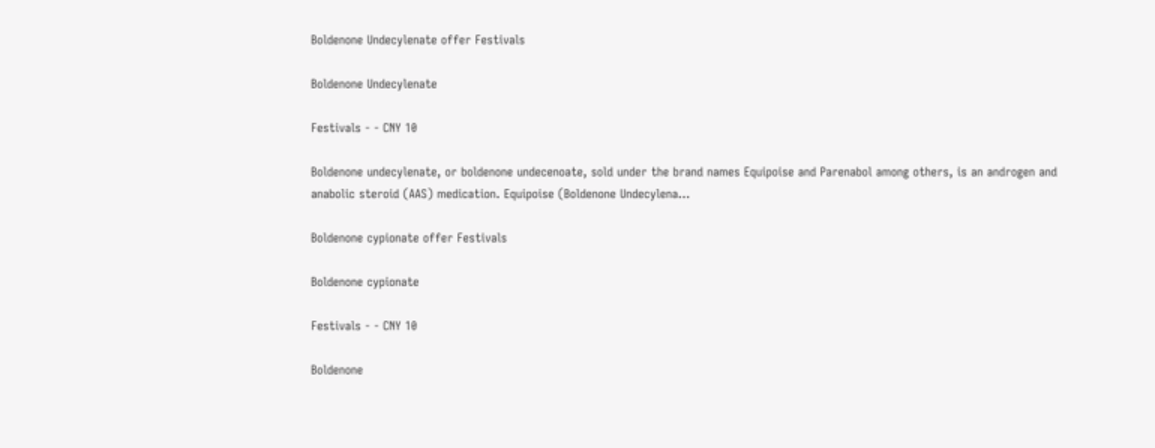Boldenone Undecylenate offer Festivals

Boldenone Undecylenate

Festivals - - CNY 10

Boldenone undecylenate, or boldenone undecenoate, sold under the brand names Equipoise and Parenabol among others, is an androgen and anabolic steroid (AAS) medication. Equipoise (Boldenone Undecylena...

Boldenone cypionate offer Festivals

Boldenone cypionate

Festivals - - CNY 10

Boldenone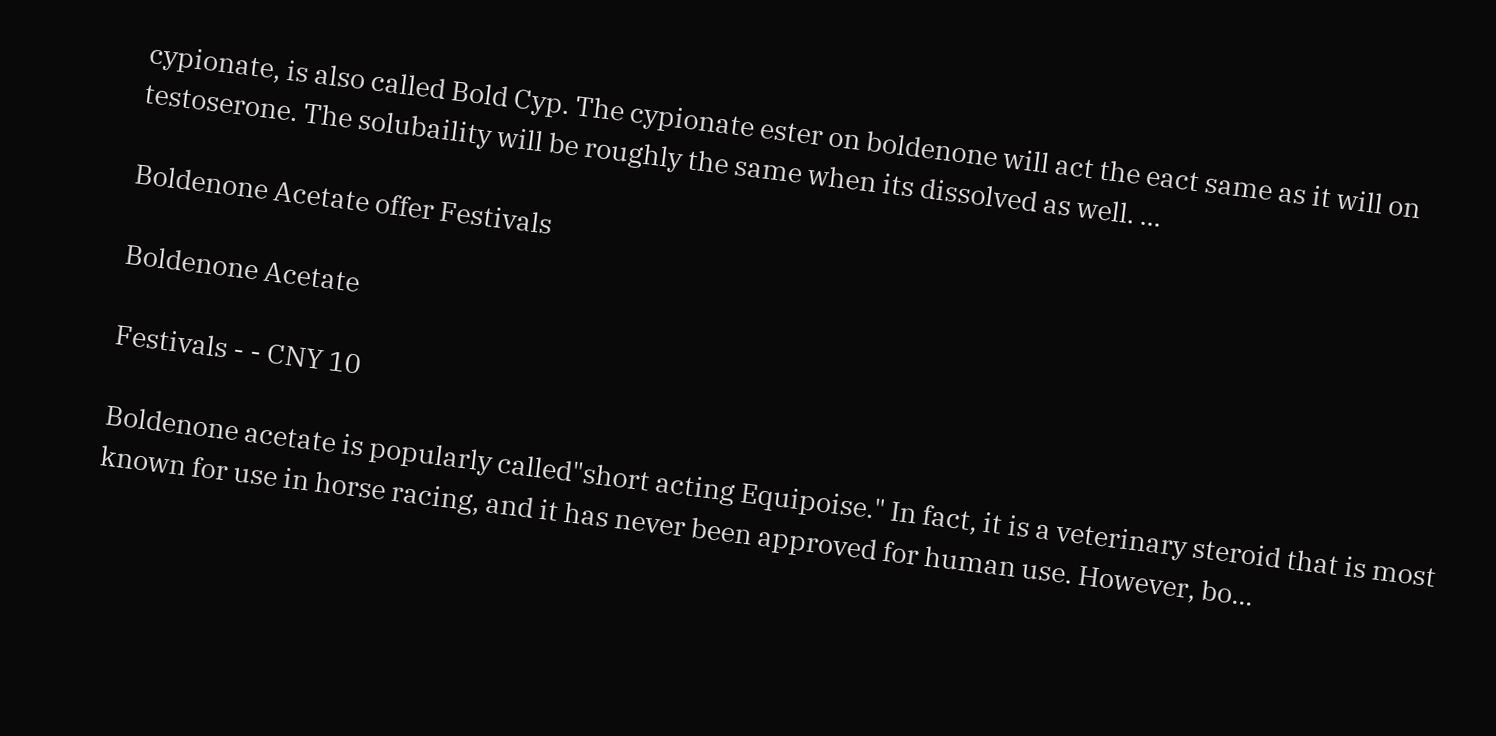cypionate, is also called Bold Cyp. The cypionate ester on boldenone will act the eact same as it will on testoserone. The solubaility will be roughly the same when its dissolved as well. ...

Boldenone Acetate offer Festivals

Boldenone Acetate

Festivals - - CNY 10

Boldenone acetate is popularly called"short acting Equipoise." In fact, it is a veterinary steroid that is most known for use in horse racing, and it has never been approved for human use. However, bo...